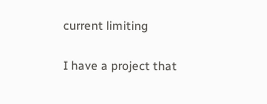current limiting

I have a project that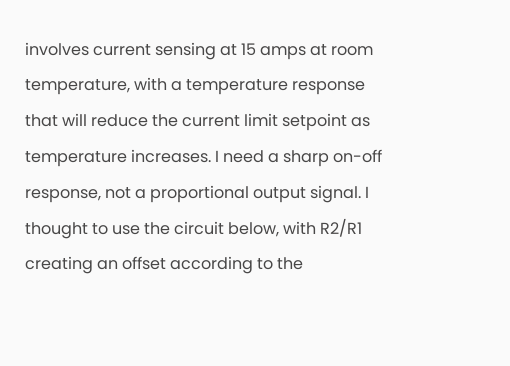involves current sensing at 15 amps at room temperature, with a temperature response that will reduce the current limit setpoint as temperature increases. I need a sharp on-off response, not a proportional output signal. I thought to use the circuit below, with R2/R1 creating an offset according to the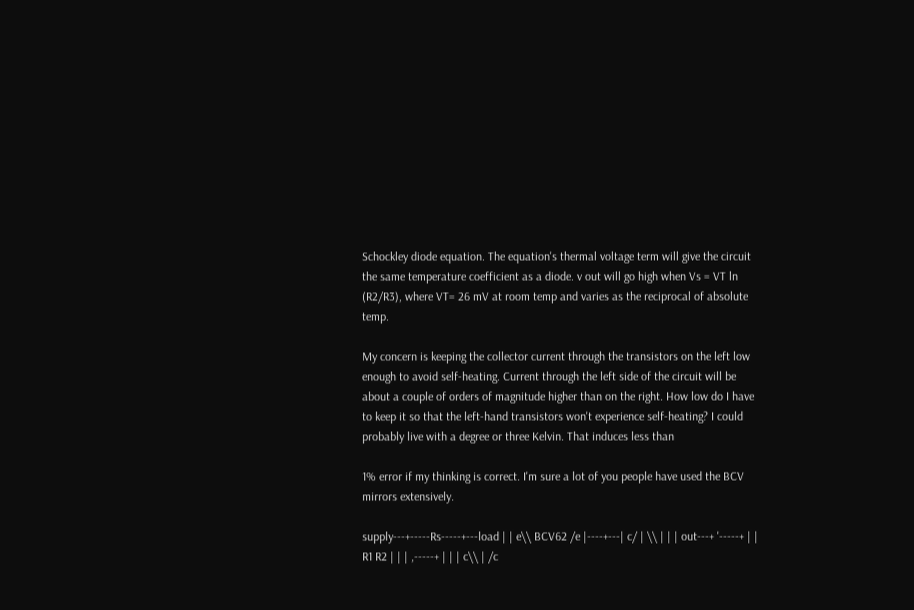Schockley diode equation. The equation's thermal voltage term will give the circuit the same temperature coefficient as a diode. v out will go high when Vs = VT ln (R2/R3), where VT= 26 mV at room temp and varies as the reciprocal of absolute temp.

My concern is keeping the collector current through the transistors on the left low enough to avoid self-heating. Current through the left side of the circuit will be about a couple of orders of magnitude higher than on the right. How low do I have to keep it so that the left-hand transistors won't experience self-heating? I could probably live with a degree or three Kelvin. That induces less than

1% error if my thinking is correct. I'm sure a lot of you people have used the BCV mirrors extensively.

supply---+-----Rs-----+---load | | e\\ BCV62 /e |----+---| c/ | \\ | | | out---+ '-----+ | | R1 R2 | | | ,-----+ | | | c\\ | /c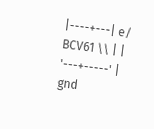|----+---| e/ BCV61 \\ | | '---+-----' | gnd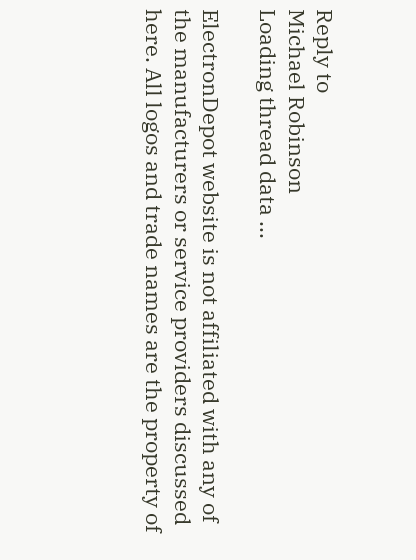Reply to
Michael Robinson
Loading thread data ...

ElectronDepot website is not affiliated with any of the manufacturers or service providers discussed here. All logos and trade names are the property of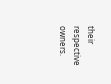their respective owners.